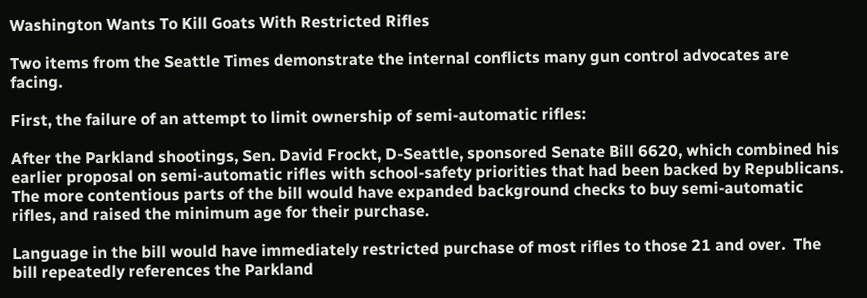Washington Wants To Kill Goats With Restricted Rifles

Two items from the Seattle Times demonstrate the internal conflicts many gun control advocates are facing.

First, the failure of an attempt to limit ownership of semi-automatic rifles:

After the Parkland shootings, Sen. David Frockt, D-Seattle, sponsored Senate Bill 6620, which combined his earlier proposal on semi-automatic rifles with school-safety priorities that had been backed by Republicans. The more contentious parts of the bill would have expanded background checks to buy semi-automatic rifles, and raised the minimum age for their purchase.

Language in the bill would have immediately restricted purchase of most rifles to those 21 and over.  The bill repeatedly references the Parkland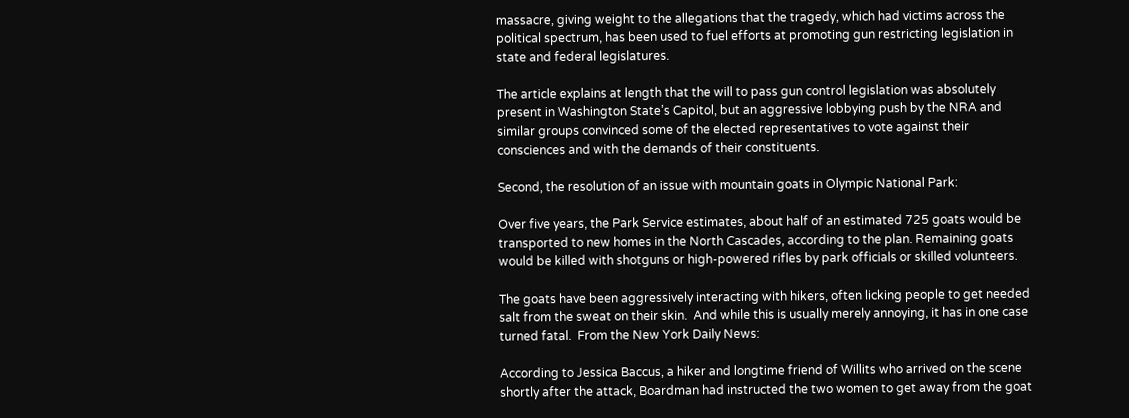massacre, giving weight to the allegations that the tragedy, which had victims across the political spectrum, has been used to fuel efforts at promoting gun restricting legislation in state and federal legislatures.

The article explains at length that the will to pass gun control legislation was absolutely present in Washington State’s Capitol, but an aggressive lobbying push by the NRA and similar groups convinced some of the elected representatives to vote against their consciences and with the demands of their constituents.

Second, the resolution of an issue with mountain goats in Olympic National Park:

Over five years, the Park Service estimates, about half of an estimated 725 goats would be transported to new homes in the North Cascades, according to the plan. Remaining goats would be killed with shotguns or high-powered rifles by park officials or skilled volunteers.

The goats have been aggressively interacting with hikers, often licking people to get needed salt from the sweat on their skin.  And while this is usually merely annoying, it has in one case turned fatal.  From the New York Daily News:

According to Jessica Baccus, a hiker and longtime friend of Willits who arrived on the scene shortly after the attack, Boardman had instructed the two women to get away from the goat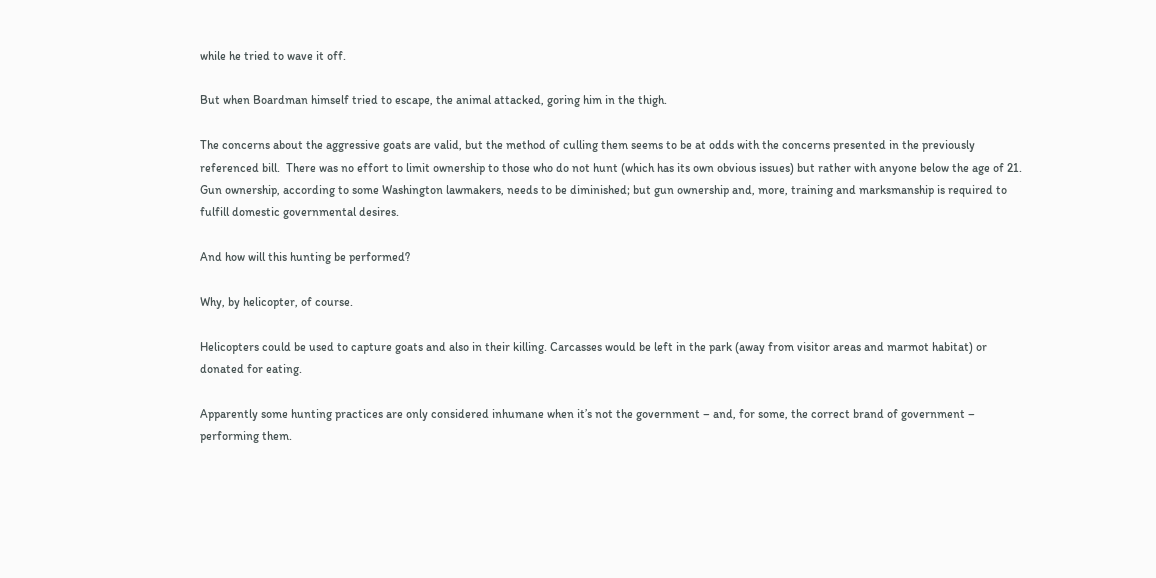while he tried to wave it off.

But when Boardman himself tried to escape, the animal attacked, goring him in the thigh.

The concerns about the aggressive goats are valid, but the method of culling them seems to be at odds with the concerns presented in the previously referenced bill.  There was no effort to limit ownership to those who do not hunt (which has its own obvious issues) but rather with anyone below the age of 21.  Gun ownership, according to some Washington lawmakers, needs to be diminished; but gun ownership and, more, training and marksmanship is required to fulfill domestic governmental desires.

And how will this hunting be performed?

Why, by helicopter, of course.

Helicopters could be used to capture goats and also in their killing. Carcasses would be left in the park (away from visitor areas and marmot habitat) or donated for eating.

Apparently some hunting practices are only considered inhumane when it’s not the government – and, for some, the correct brand of government – performing them.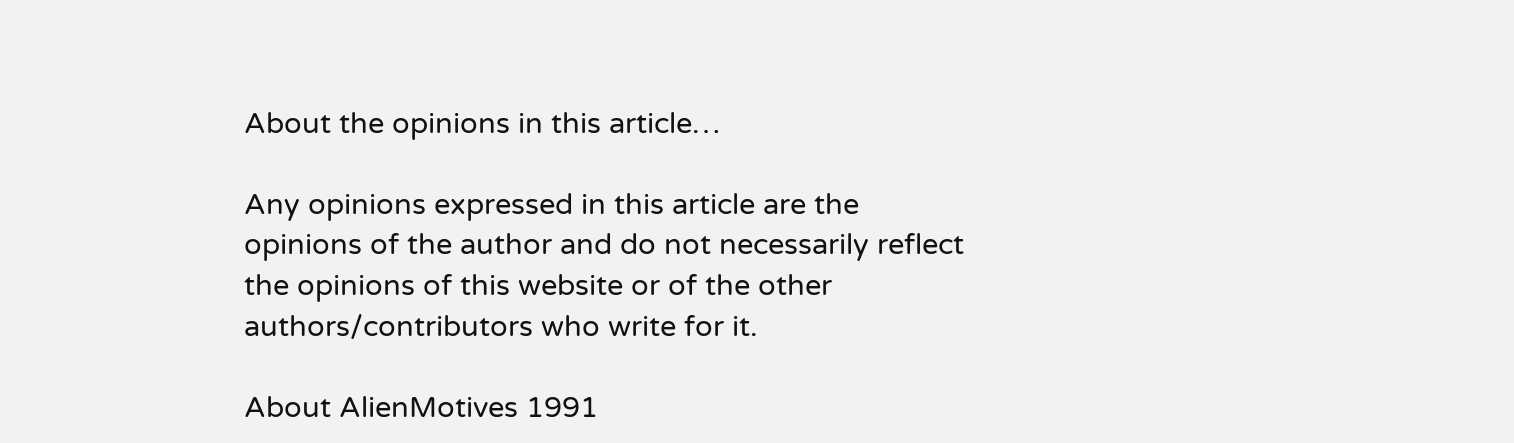About the opinions in this article…

Any opinions expressed in this article are the opinions of the author and do not necessarily reflect the opinions of this website or of the other authors/contributors who write for it.

About AlienMotives 1991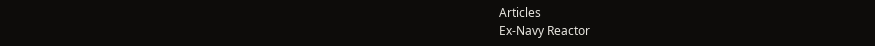Articles
Ex-Navy Reactor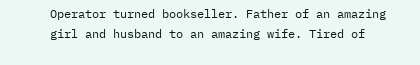Operator turned bookseller. Father of an amazing girl and husband to an amazing wife. Tired of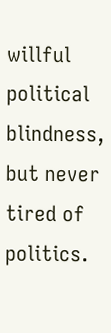willful political blindness, but never tired of politics.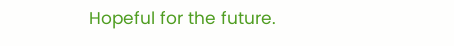Hopeful for the future.